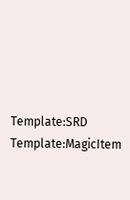Template:SRD Template:MagicItem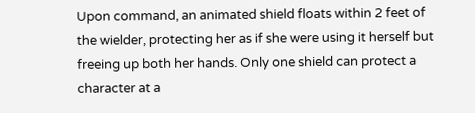Upon command, an animated shield floats within 2 feet of the wielder, protecting her as if she were using it herself but freeing up both her hands. Only one shield can protect a character at a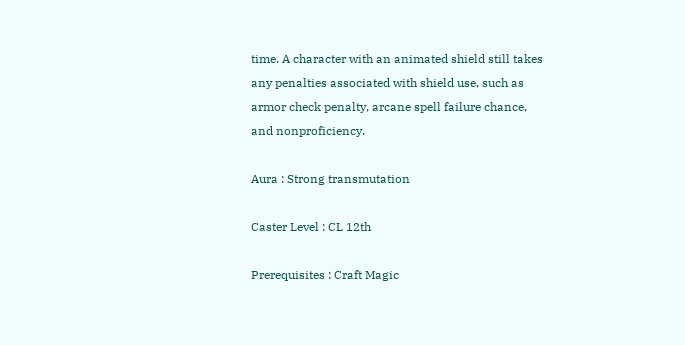time. A character with an animated shield still takes any penalties associated with shield use, such as armor check penalty, arcane spell failure chance, and nonproficiency.

Aura : Strong transmutation

Caster Level : CL 12th

Prerequisites : Craft Magic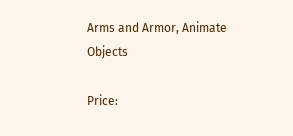Arms and Armor, Animate Objects

Price: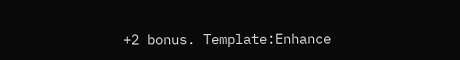+2 bonus. Template:Enhance